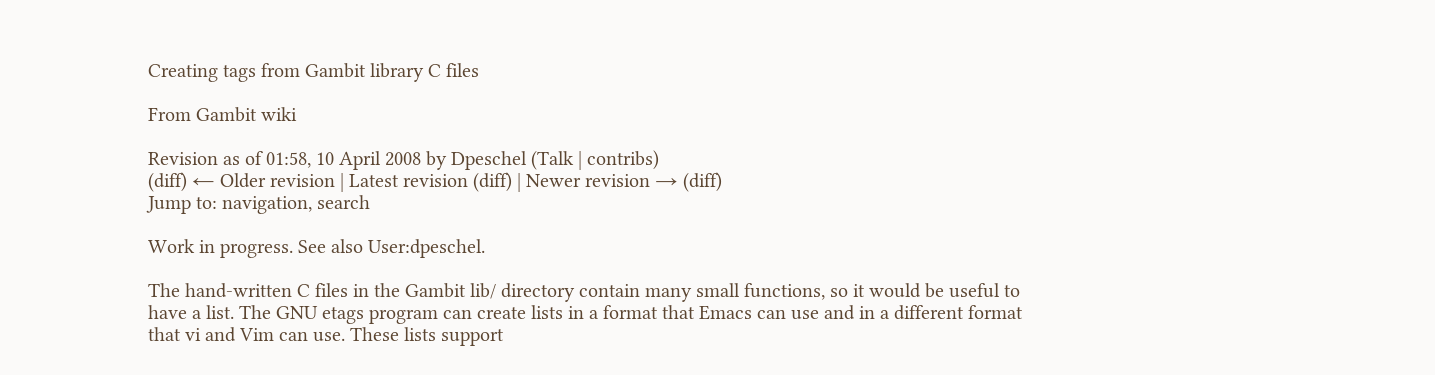Creating tags from Gambit library C files

From Gambit wiki

Revision as of 01:58, 10 April 2008 by Dpeschel (Talk | contribs)
(diff) ← Older revision | Latest revision (diff) | Newer revision → (diff)
Jump to: navigation, search

Work in progress. See also User:dpeschel.

The hand-written C files in the Gambit lib/ directory contain many small functions, so it would be useful to have a list. The GNU etags program can create lists in a format that Emacs can use and in a different format that vi and Vim can use. These lists support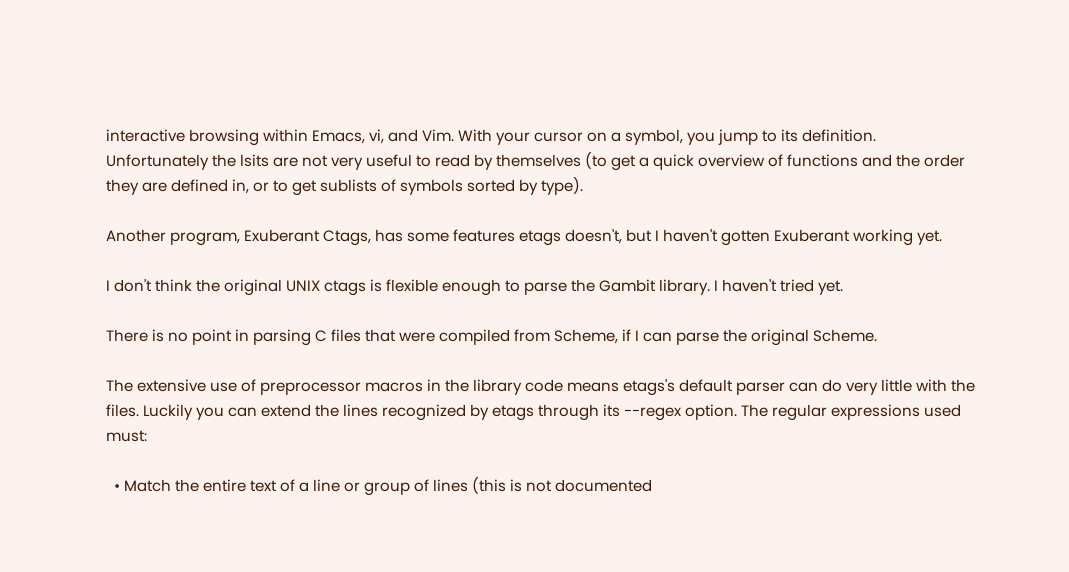interactive browsing within Emacs, vi, and Vim. With your cursor on a symbol, you jump to its definition. Unfortunately the lsits are not very useful to read by themselves (to get a quick overview of functions and the order they are defined in, or to get sublists of symbols sorted by type).

Another program, Exuberant Ctags, has some features etags doesn't, but I haven't gotten Exuberant working yet.

I don't think the original UNIX ctags is flexible enough to parse the Gambit library. I haven't tried yet.

There is no point in parsing C files that were compiled from Scheme, if I can parse the original Scheme.

The extensive use of preprocessor macros in the library code means etags's default parser can do very little with the files. Luckily you can extend the lines recognized by etags through its --regex option. The regular expressions used must:

  • Match the entire text of a line or group of lines (this is not documented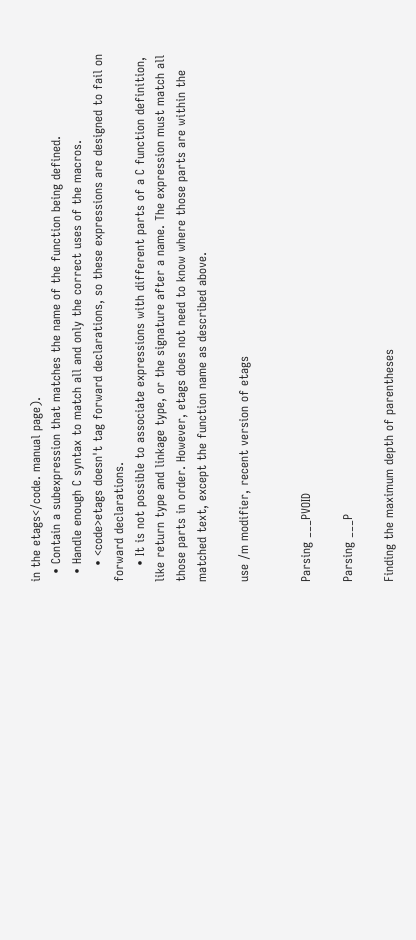in the etags</code. manual page).
  • Contain a subexpression that matches the name of the function being defined.
  • Handle enough C syntax to match all and only the correct uses of the macros.
    • <code>etags doesn't tag forward declarations, so these expressions are designed to fail on forward declarations.
    • It is not possible to associate expressions with different parts of a C function definition, like return type and linkage type, or the signature after a name. The expression must match all those parts in order. However, etags does not need to know where those parts are within the matched text, except the function name as described above.

use /m modifier, recent version of etags


Parsing ___PVOID

Parsing ___P

Finding the maximum depth of parentheses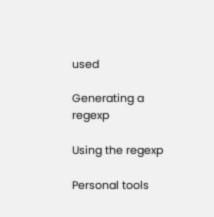used

Generating a regexp

Using the regexp

Personal tools